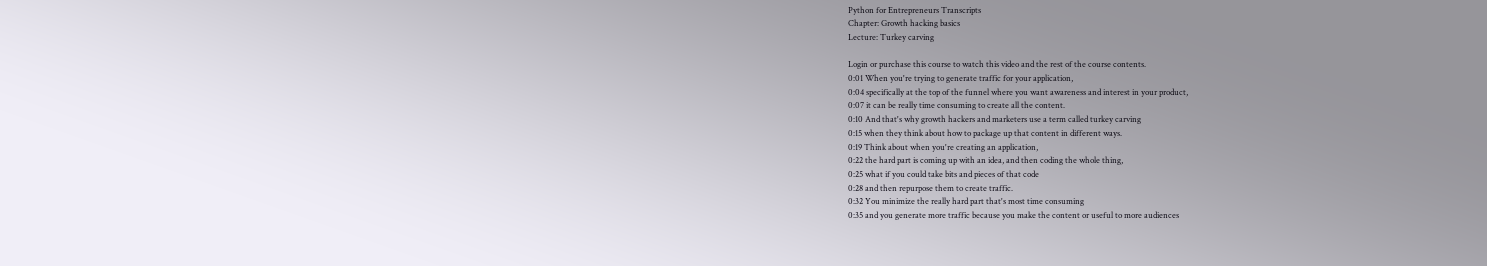Python for Entrepreneurs Transcripts
Chapter: Growth hacking basics
Lecture: Turkey carving

Login or purchase this course to watch this video and the rest of the course contents.
0:01 When you're trying to generate traffic for your application,
0:04 specifically at the top of the funnel where you want awareness and interest in your product,
0:07 it can be really time consuming to create all the content.
0:10 And that's why growth hackers and marketers use a term called turkey carving
0:15 when they think about how to package up that content in different ways.
0:19 Think about when you're creating an application,
0:22 the hard part is coming up with an idea, and then coding the whole thing,
0:25 what if you could take bits and pieces of that code
0:28 and then repurpose them to create traffic.
0:32 You minimize the really hard part that's most time consuming
0:35 and you generate more traffic because you make the content or useful to more audiences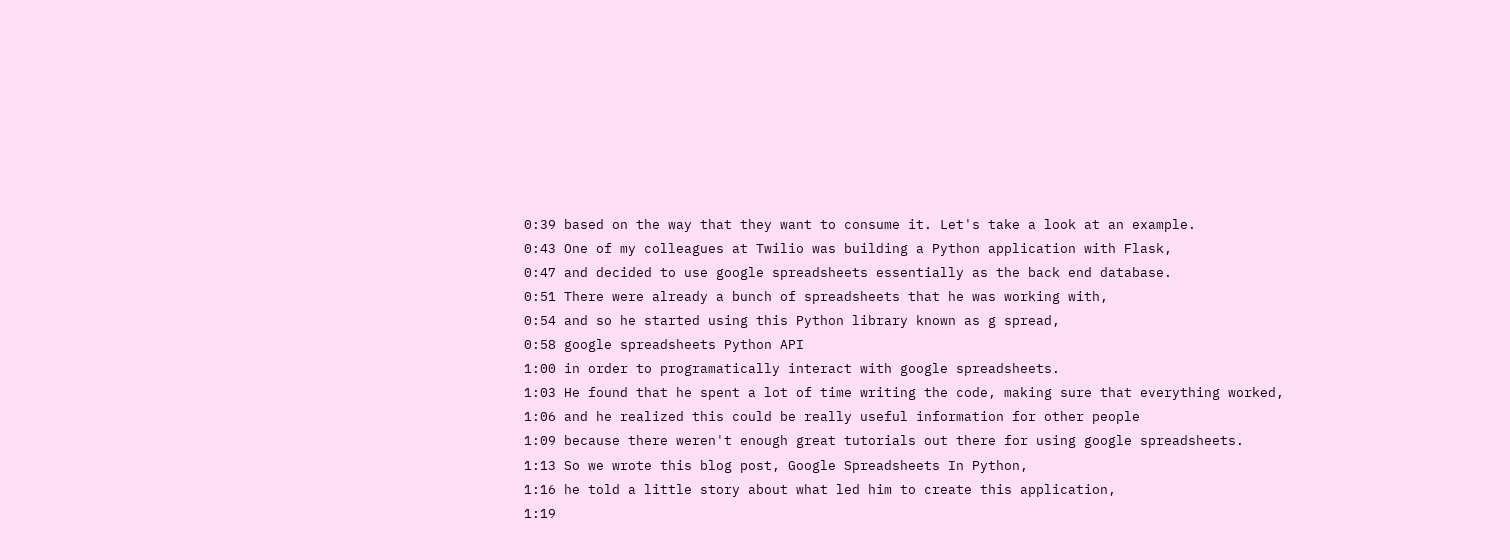0:39 based on the way that they want to consume it. Let's take a look at an example.
0:43 One of my colleagues at Twilio was building a Python application with Flask,
0:47 and decided to use google spreadsheets essentially as the back end database.
0:51 There were already a bunch of spreadsheets that he was working with,
0:54 and so he started using this Python library known as g spread,
0:58 google spreadsheets Python API
1:00 in order to programatically interact with google spreadsheets.
1:03 He found that he spent a lot of time writing the code, making sure that everything worked,
1:06 and he realized this could be really useful information for other people
1:09 because there weren't enough great tutorials out there for using google spreadsheets.
1:13 So we wrote this blog post, Google Spreadsheets In Python,
1:16 he told a little story about what led him to create this application,
1:19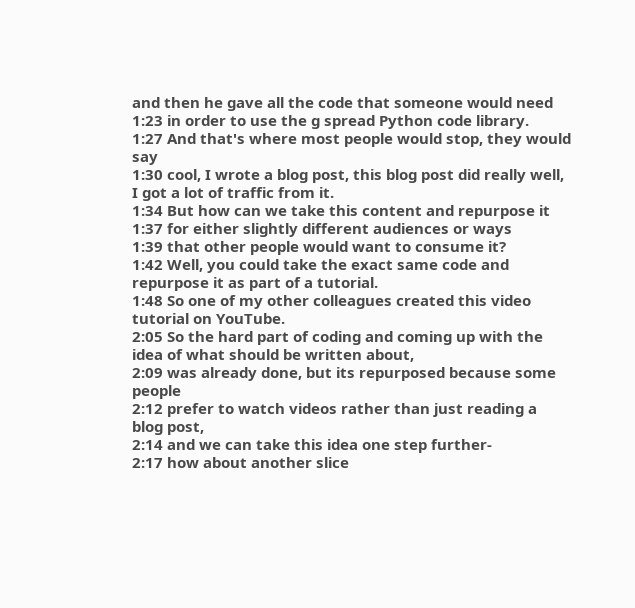and then he gave all the code that someone would need
1:23 in order to use the g spread Python code library.
1:27 And that's where most people would stop, they would say
1:30 cool, I wrote a blog post, this blog post did really well, I got a lot of traffic from it.
1:34 But how can we take this content and repurpose it
1:37 for either slightly different audiences or ways
1:39 that other people would want to consume it?
1:42 Well, you could take the exact same code and repurpose it as part of a tutorial.
1:48 So one of my other colleagues created this video tutorial on YouTube.
2:05 So the hard part of coding and coming up with the idea of what should be written about,
2:09 was already done, but its repurposed because some people
2:12 prefer to watch videos rather than just reading a blog post,
2:14 and we can take this idea one step further-
2:17 how about another slice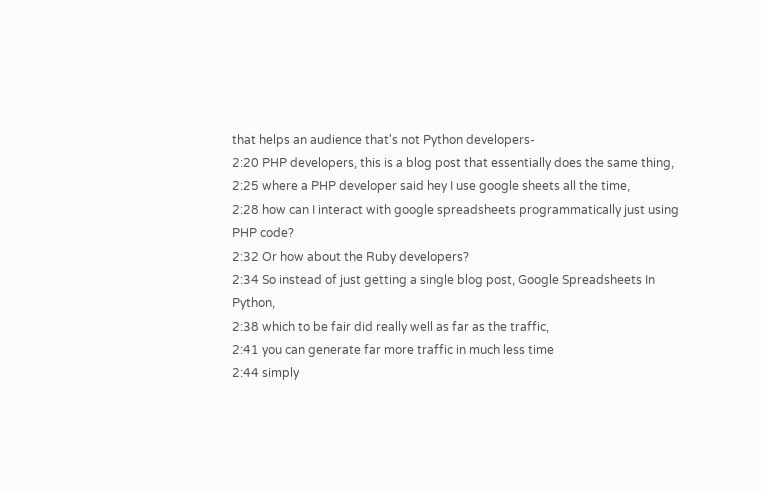that helps an audience that's not Python developers-
2:20 PHP developers, this is a blog post that essentially does the same thing,
2:25 where a PHP developer said hey I use google sheets all the time,
2:28 how can I interact with google spreadsheets programmatically just using PHP code?
2:32 Or how about the Ruby developers?
2:34 So instead of just getting a single blog post, Google Spreadsheets In Python,
2:38 which to be fair did really well as far as the traffic,
2:41 you can generate far more traffic in much less time
2:44 simply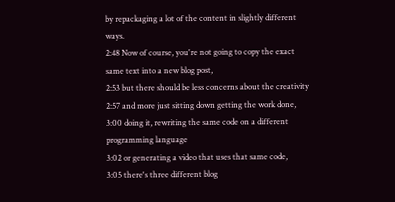by repackaging a lot of the content in slightly different ways.
2:48 Now of course, you're not going to copy the exact same text into a new blog post,
2:53 but there should be less concerns about the creativity
2:57 and more just sitting down getting the work done,
3:00 doing it, rewriting the same code on a different programming language
3:02 or generating a video that uses that same code,
3:05 there's three different blog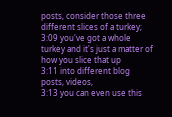posts, consider those three different slices of a turkey;
3:09 you've got a whole turkey and it's just a matter of how you slice that up
3:11 into different blog posts, videos,
3:13 you can even use this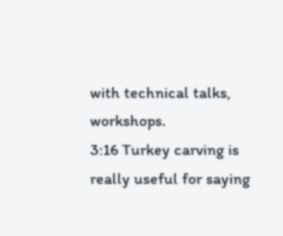with technical talks, workshops.
3:16 Turkey carving is really useful for saying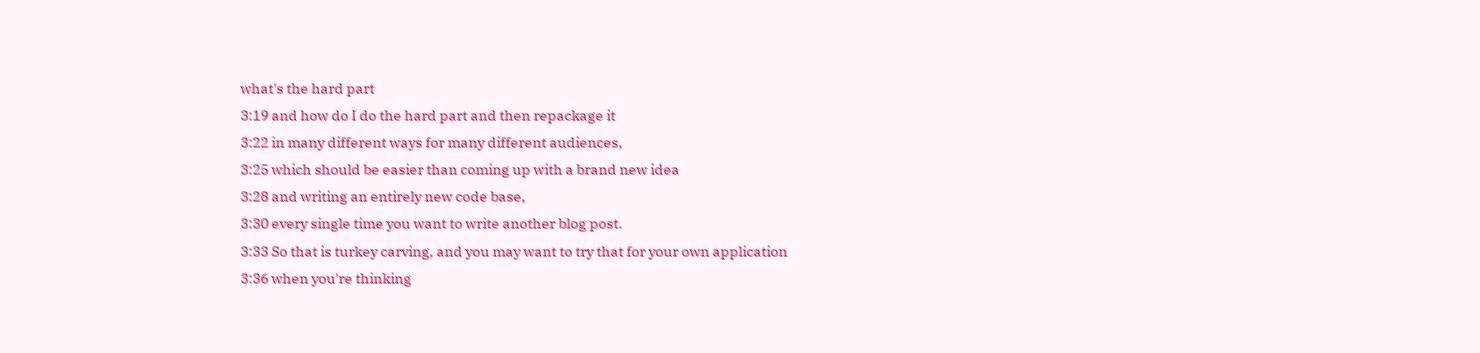what's the hard part
3:19 and how do I do the hard part and then repackage it
3:22 in many different ways for many different audiences,
3:25 which should be easier than coming up with a brand new idea
3:28 and writing an entirely new code base,
3:30 every single time you want to write another blog post.
3:33 So that is turkey carving, and you may want to try that for your own application
3:36 when you're thinking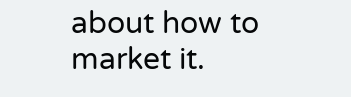about how to market it.